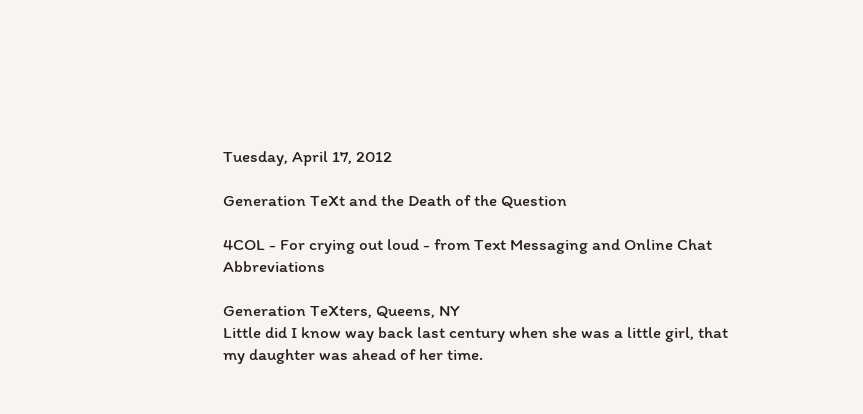Tuesday, April 17, 2012

Generation TeXt and the Death of the Question

4COL - For crying out loud - from Text Messaging and Online Chat Abbreviations

Generation TeXters, Queens, NY
Little did I know way back last century when she was a little girl, that my daughter was ahead of her time.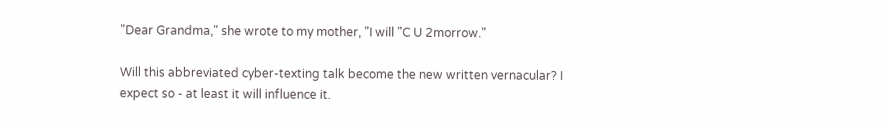"Dear Grandma," she wrote to my mother, "I will "C U 2morrow."

Will this abbreviated cyber-texting talk become the new written vernacular? I expect so - at least it will influence it.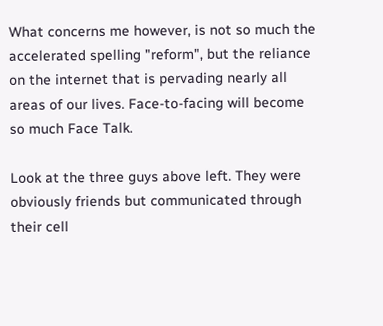What concerns me however, is not so much the accelerated spelling "reform", but the reliance on the internet that is pervading nearly all areas of our lives. Face-to-facing will become so much Face Talk.

Look at the three guys above left. They were obviously friends but communicated through their cell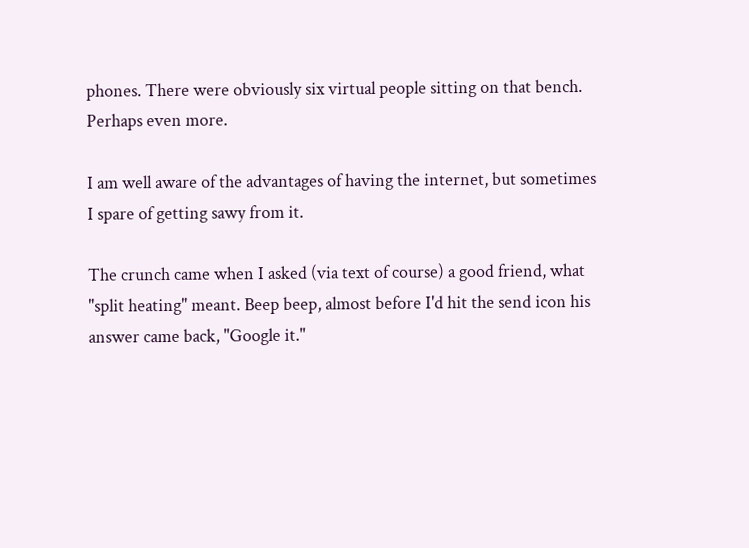phones. There were obviously six virtual people sitting on that bench. Perhaps even more.

I am well aware of the advantages of having the internet, but sometimes I spare of getting sawy from it.

The crunch came when I asked (via text of course) a good friend, what "split heating" meant. Beep beep, almost before I'd hit the send icon his answer came back, "Google it."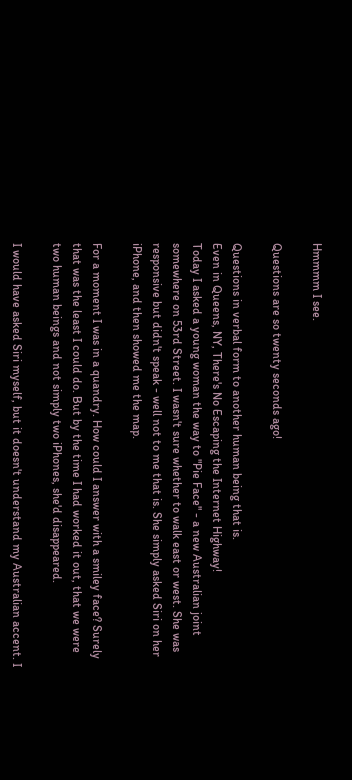Hmmmm I see.

Questions are so twenty seconds ago!

Questions in verbal form to another human being that is.
Even in Queens, NY, There's No Escaping the Internet Highway!
Today I asked a young woman the way to "Pie Face" - a new Australian joint somewhere on 53rd Street. I wasn't sure whether to walk east or west. She was responsive but didn't speak - well not to me that is. She simply asked Siri on her iPhone, and then showed me the map.

For a moment I was in a quandry. How could I answer with a smiley face? Surely that was the least I could do. But by the time I had worked it out, that we were two human beings and not simply two iPhones, she'd disappeared.

I would have asked Siri myself, but it doesn't understand my Australian accent. I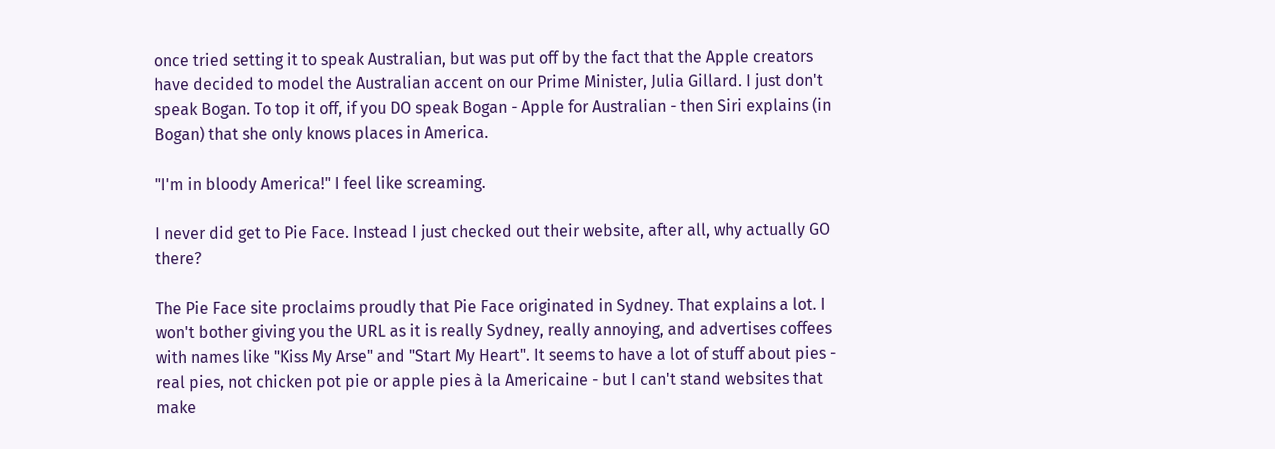once tried setting it to speak Australian, but was put off by the fact that the Apple creators have decided to model the Australian accent on our Prime Minister, Julia Gillard. I just don't speak Bogan. To top it off, if you DO speak Bogan - Apple for Australian - then Siri explains (in Bogan) that she only knows places in America.

"I'm in bloody America!" I feel like screaming.

I never did get to Pie Face. Instead I just checked out their website, after all, why actually GO there?

The Pie Face site proclaims proudly that Pie Face originated in Sydney. That explains a lot. I won't bother giving you the URL as it is really Sydney, really annoying, and advertises coffees with names like "Kiss My Arse" and "Start My Heart". It seems to have a lot of stuff about pies - real pies, not chicken pot pie or apple pies à la Americaine - but I can't stand websites that make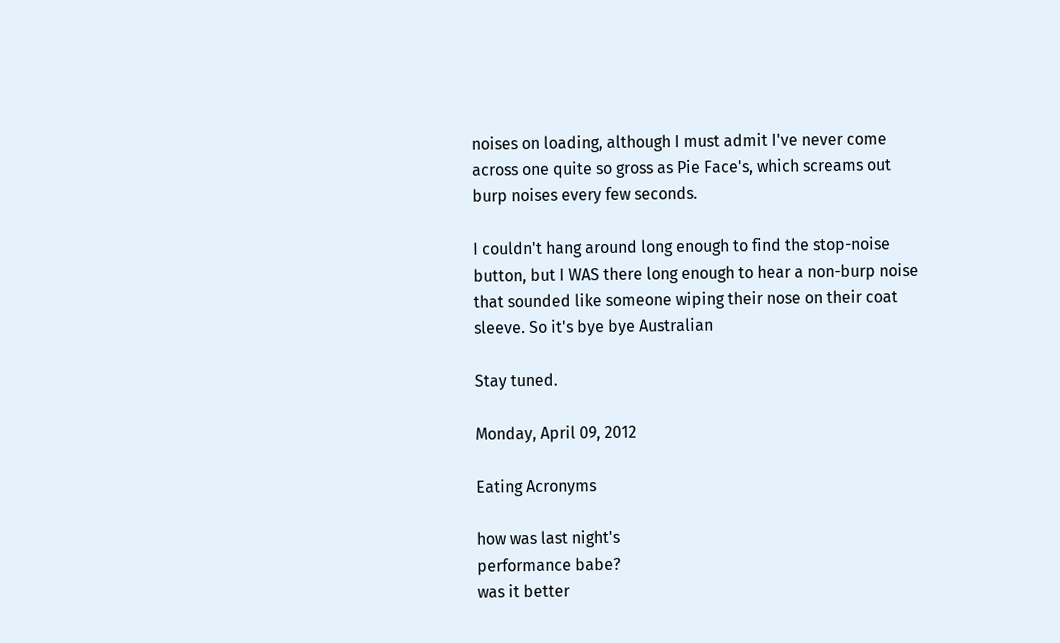noises on loading, although I must admit I've never come across one quite so gross as Pie Face's, which screams out burp noises every few seconds.

I couldn't hang around long enough to find the stop-noise button, but I WAS there long enough to hear a non-burp noise that sounded like someone wiping their nose on their coat sleeve. So it's bye bye Australian

Stay tuned.

Monday, April 09, 2012

Eating Acronyms

how was last night's
performance babe?
was it better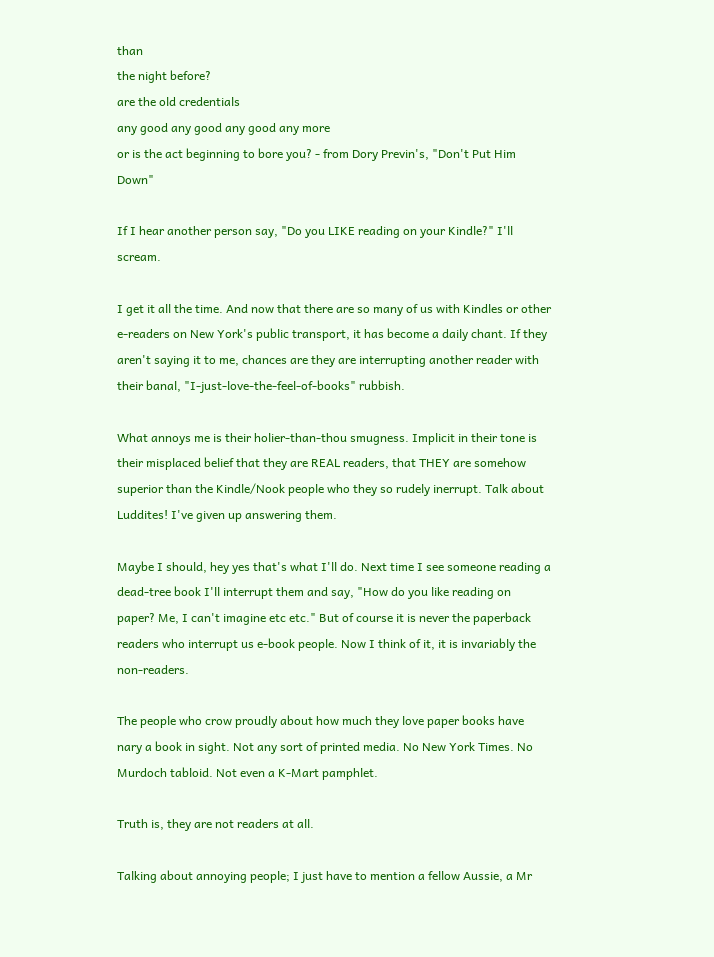than
the night before?
are the old credentials
any good any good any good any more
or is the act beginning to bore you? - from Dory Previn's, "Don't Put Him Down"

If I hear another person say, "Do you LIKE reading on your Kindle?" I'll scream.

I get it all the time. And now that there are so many of us with Kindles or other e-readers on New York's public transport, it has become a daily chant. If they aren't saying it to me, chances are they are interrupting another reader with their banal, "I-just-love-the-feel-of-books" rubbish.

What annoys me is their holier-than-thou smugness. Implicit in their tone is their misplaced belief that they are REAL readers, that THEY are somehow superior than the Kindle/Nook people who they so rudely inerrupt. Talk about Luddites! I've given up answering them.

Maybe I should, hey yes that's what I'll do. Next time I see someone reading a dead-tree book I'll interrupt them and say, "How do you like reading on paper? Me, I can't imagine etc etc." But of course it is never the paperback readers who interrupt us e-book people. Now I think of it, it is invariably the non-readers.

The people who crow proudly about how much they love paper books have nary a book in sight. Not any sort of printed media. No New York Times. No Murdoch tabloid. Not even a K-Mart pamphlet.

Truth is, they are not readers at all.

Talking about annoying people; I just have to mention a fellow Aussie, a Mr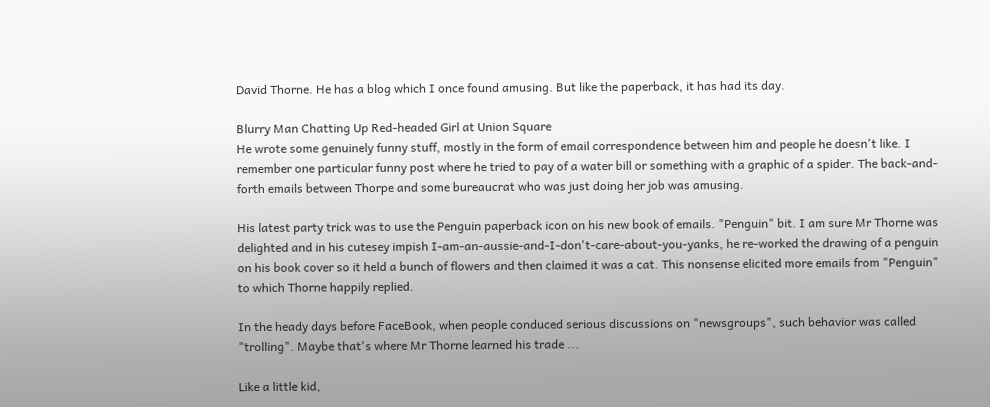David Thorne. He has a blog which I once found amusing. But like the paperback, it has had its day.

Blurry Man Chatting Up Red-headed Girl at Union Square
He wrote some genuinely funny stuff, mostly in the form of email correspondence between him and people he doesn't like. I remember one particular funny post where he tried to pay of a water bill or something with a graphic of a spider. The back-and-forth emails between Thorpe and some bureaucrat who was just doing her job was amusing.

His latest party trick was to use the Penguin paperback icon on his new book of emails. "Penguin" bit. I am sure Mr Thorne was delighted and in his cutesey impish I-am-an-aussie-and-I-don't-care-about-you-yanks, he re-worked the drawing of a penguin on his book cover so it held a bunch of flowers and then claimed it was a cat. This nonsense elicited more emails from "Penguin" to which Thorne happily replied.

In the heady days before FaceBook, when people conduced serious discussions on "newsgroups", such behavior was called "trolling". Maybe that's where Mr Thorne learned his trade ...

Like a little kid,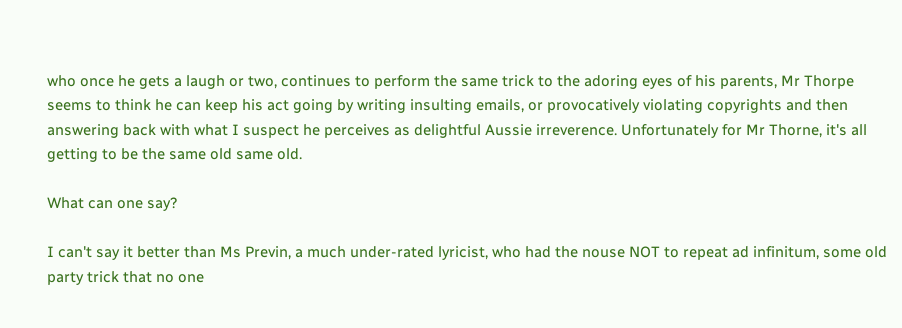who once he gets a laugh or two, continues to perform the same trick to the adoring eyes of his parents, Mr Thorpe seems to think he can keep his act going by writing insulting emails, or provocatively violating copyrights and then answering back with what I suspect he perceives as delightful Aussie irreverence. Unfortunately for Mr Thorne, it's all getting to be the same old same old.

What can one say?

I can't say it better than Ms Previn, a much under-rated lyricist, who had the nouse NOT to repeat ad infinitum, some old party trick that no one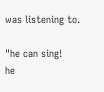was listening to.

"he can sing!
he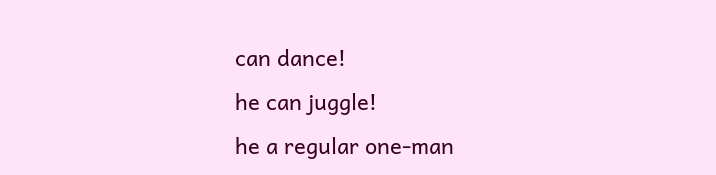can dance!
he can juggle!
he a regular one-man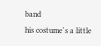band
his costume's a little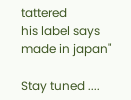tattered
his label says
made in japan"

Stay tuned ....